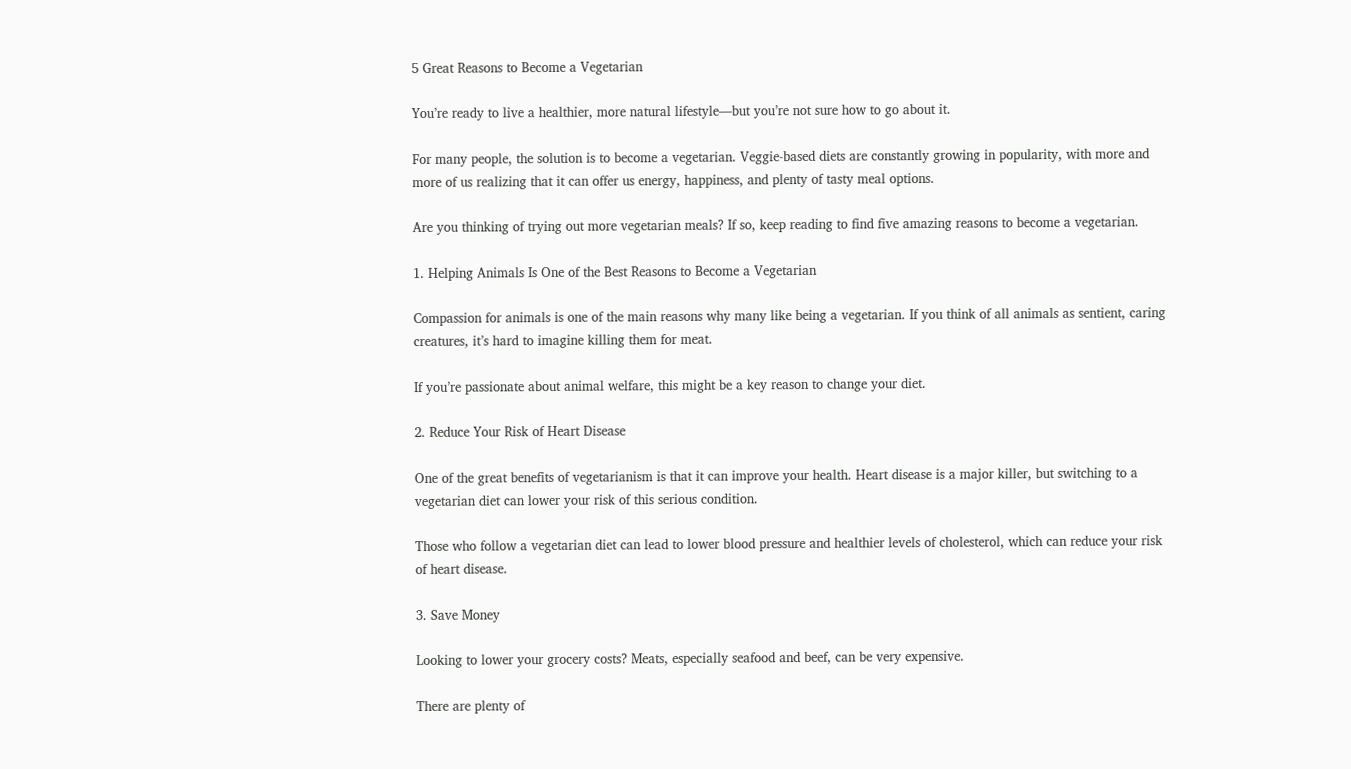5 Great Reasons to Become a Vegetarian

You’re ready to live a healthier, more natural lifestyle—but you’re not sure how to go about it.

For many people, the solution is to become a vegetarian. Veggie-based diets are constantly growing in popularity, with more and more of us realizing that it can offer us energy, happiness, and plenty of tasty meal options.

Are you thinking of trying out more vegetarian meals? If so, keep reading to find five amazing reasons to become a vegetarian.

1. Helping Animals Is One of the Best Reasons to Become a Vegetarian

Compassion for animals is one of the main reasons why many like being a vegetarian. If you think of all animals as sentient, caring creatures, it’s hard to imagine killing them for meat.

If you’re passionate about animal welfare, this might be a key reason to change your diet.

2. Reduce Your Risk of Heart Disease

One of the great benefits of vegetarianism is that it can improve your health. Heart disease is a major killer, but switching to a vegetarian diet can lower your risk of this serious condition.

Those who follow a vegetarian diet can lead to lower blood pressure and healthier levels of cholesterol, which can reduce your risk of heart disease.

3. Save Money

Looking to lower your grocery costs? Meats, especially seafood and beef, can be very expensive.

There are plenty of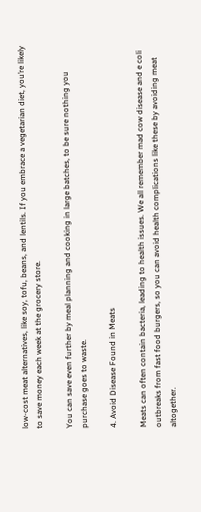low-cost meat alternatives, like soy, tofu, beans, and lentils. If you embrace a vegetarian diet, you’re likely to save money each week at the grocery store.

You can save even further by meal planning and cooking in large batches, to be sure nothing you purchase goes to waste.

4. Avoid Disease Found in Meats

Meats can often contain bacteria, leading to health issues. We all remember mad cow disease and e coli outbreaks from fast food burgers, so you can avoid health complications like these by avoiding meat altogether.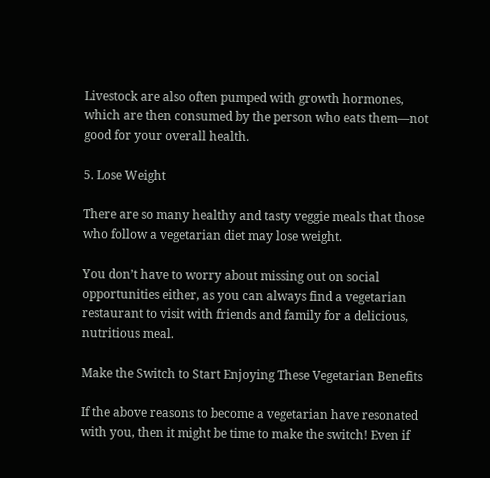Livestock are also often pumped with growth hormones, which are then consumed by the person who eats them—not good for your overall health.

5. Lose Weight

There are so many healthy and tasty veggie meals that those who follow a vegetarian diet may lose weight.

You don’t have to worry about missing out on social opportunities either, as you can always find a vegetarian restaurant to visit with friends and family for a delicious, nutritious meal.

Make the Switch to Start Enjoying These Vegetarian Benefits

If the above reasons to become a vegetarian have resonated with you, then it might be time to make the switch! Even if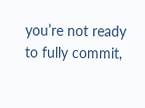you’re not ready to fully commit,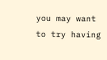you may want to try having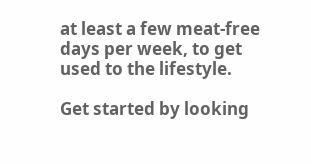at least a few meat-free days per week, to get used to the lifestyle.

Get started by looking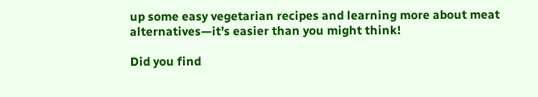up some easy vegetarian recipes and learning more about meat alternatives—it’s easier than you might think!

Did you find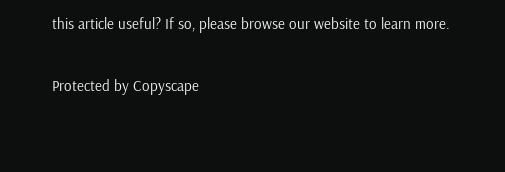this article useful? If so, please browse our website to learn more.

Protected by Copyscape